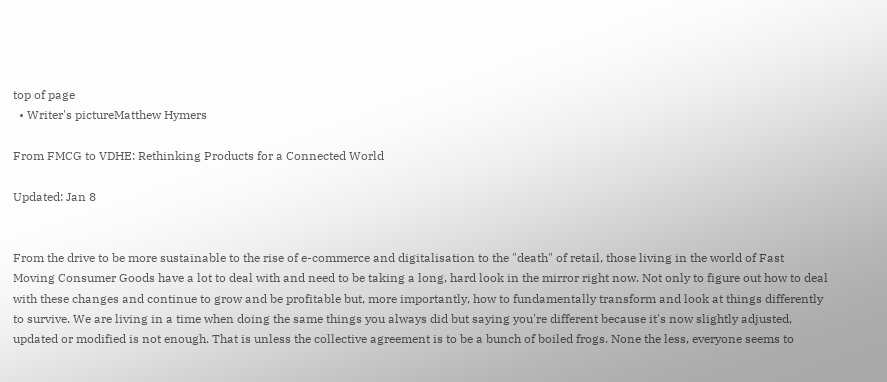top of page
  • Writer's pictureMatthew Hymers

From FMCG to VDHE: Rethinking Products for a Connected World

Updated: Jan 8


From the drive to be more sustainable to the rise of e-commerce and digitalisation to the "death" of retail, those living in the world of Fast Moving Consumer Goods have a lot to deal with and need to be taking a long, hard look in the mirror right now. Not only to figure out how to deal with these changes and continue to grow and be profitable but, more importantly, how to fundamentally transform and look at things differently to survive. We are living in a time when doing the same things you always did but saying you're different because it's now slightly adjusted, updated or modified is not enough. That is unless the collective agreement is to be a bunch of boiled frogs. None the less, everyone seems to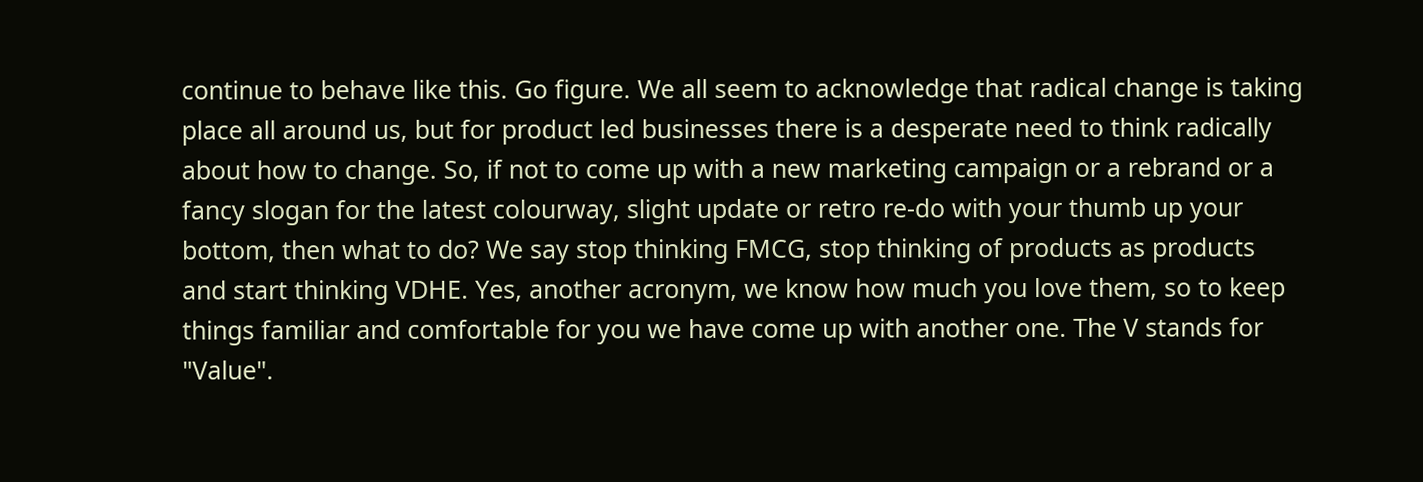continue to behave like this. Go figure. We all seem to acknowledge that radical change is taking place all around us, but for product led businesses there is a desperate need to think radically about how to change. So, if not to come up with a new marketing campaign or a rebrand or a fancy slogan for the latest colourway, slight update or retro re-do with your thumb up your bottom, then what to do? We say stop thinking FMCG, stop thinking of products as products and start thinking VDHE. Yes, another acronym, we know how much you love them, so to keep things familiar and comfortable for you we have come up with another one. The V stands for "Value".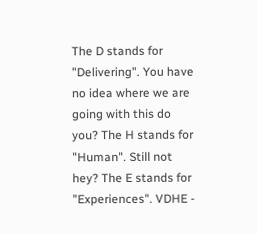The D stands for "Delivering". You have no idea where we are going with this do you? The H stands for "Human". Still not hey? The E stands for "Experiences". VDHE -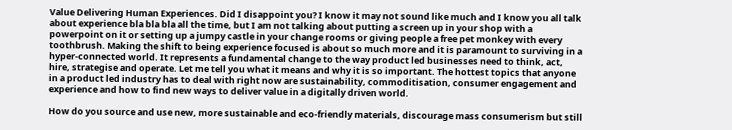Value Delivering Human Experiences. Did I disappoint you? I know it may not sound like much and I know you all talk about experience bla bla bla all the time, but I am not talking about putting a screen up in your shop with a powerpoint on it or setting up a jumpy castle in your change rooms or giving people a free pet monkey with every toothbrush. Making the shift to being experience focused is about so much more and it is paramount to surviving in a hyper-connected world. It represents a fundamental change to the way product led businesses need to think, act, hire, strategise and operate. Let me tell you what it means and why it is so important. The hottest topics that anyone in a product led industry has to deal with right now are sustainability, commoditisation, consumer engagement and experience and how to find new ways to deliver value in a digitally driven world.

How do you source and use new, more sustainable and eco-friendly materials, discourage mass consumerism but still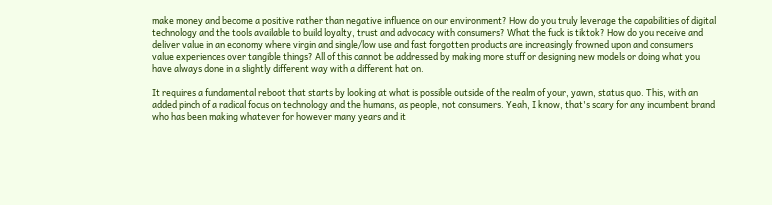make money and become a positive rather than negative influence on our environment? How do you truly leverage the capabilities of digital technology and the tools available to build loyalty, trust and advocacy with consumers? What the fuck is tiktok? How do you receive and deliver value in an economy where virgin and single/low use and fast forgotten products are increasingly frowned upon and consumers value experiences over tangible things? All of this cannot be addressed by making more stuff or designing new models or doing what you have always done in a slightly different way with a different hat on.

It requires a fundamental reboot that starts by looking at what is possible outside of the realm of your, yawn, status quo. This, with an added pinch of a radical focus on technology and the humans, as people, not consumers. Yeah, I know, that's scary for any incumbent brand who has been making whatever for however many years and it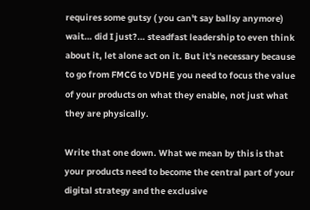requires some gutsy ( you can't say ballsy anymore) wait… did I just?… steadfast leadership to even think about it, let alone act on it. But it's necessary because to go from FMCG to VDHE you need to focus the value of your products on what they enable, not just what they are physically.

Write that one down. What we mean by this is that your products need to become the central part of your digital strategy and the exclusive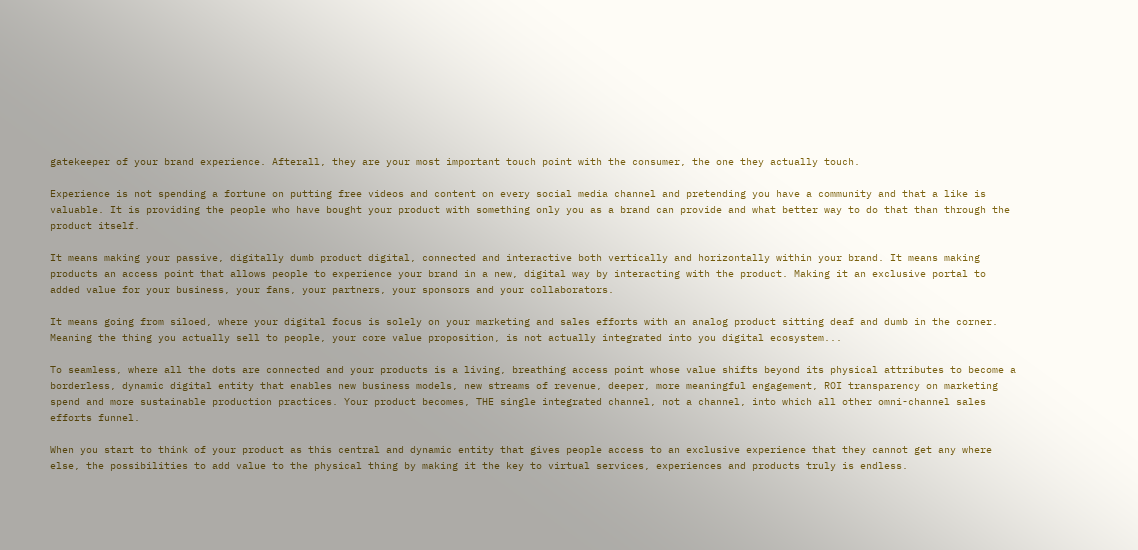gatekeeper of your brand experience. Afterall, they are your most important touch point with the consumer, the one they actually touch.

Experience is not spending a fortune on putting free videos and content on every social media channel and pretending you have a community and that a like is valuable. It is providing the people who have bought your product with something only you as a brand can provide and what better way to do that than through the product itself.

It means making your passive, digitally dumb product digital, connected and interactive both vertically and horizontally within your brand. It means making products an access point that allows people to experience your brand in a new, digital way by interacting with the product. Making it an exclusive portal to added value for your business, your fans, your partners, your sponsors and your collaborators.

It means going from siloed, where your digital focus is solely on your marketing and sales efforts with an analog product sitting deaf and dumb in the corner. Meaning the thing you actually sell to people, your core value proposition, is not actually integrated into you digital ecosystem...

To seamless, where all the dots are connected and your products is a living, breathing access point whose value shifts beyond its physical attributes to become a borderless, dynamic digital entity that enables new business models, new streams of revenue, deeper, more meaningful engagement, ROI transparency on marketing spend and more sustainable production practices. Your product becomes, THE single integrated channel, not a channel, into which all other omni-channel sales efforts funnel.

When you start to think of your product as this central and dynamic entity that gives people access to an exclusive experience that they cannot get any where else, the possibilities to add value to the physical thing by making it the key to virtual services, experiences and products truly is endless.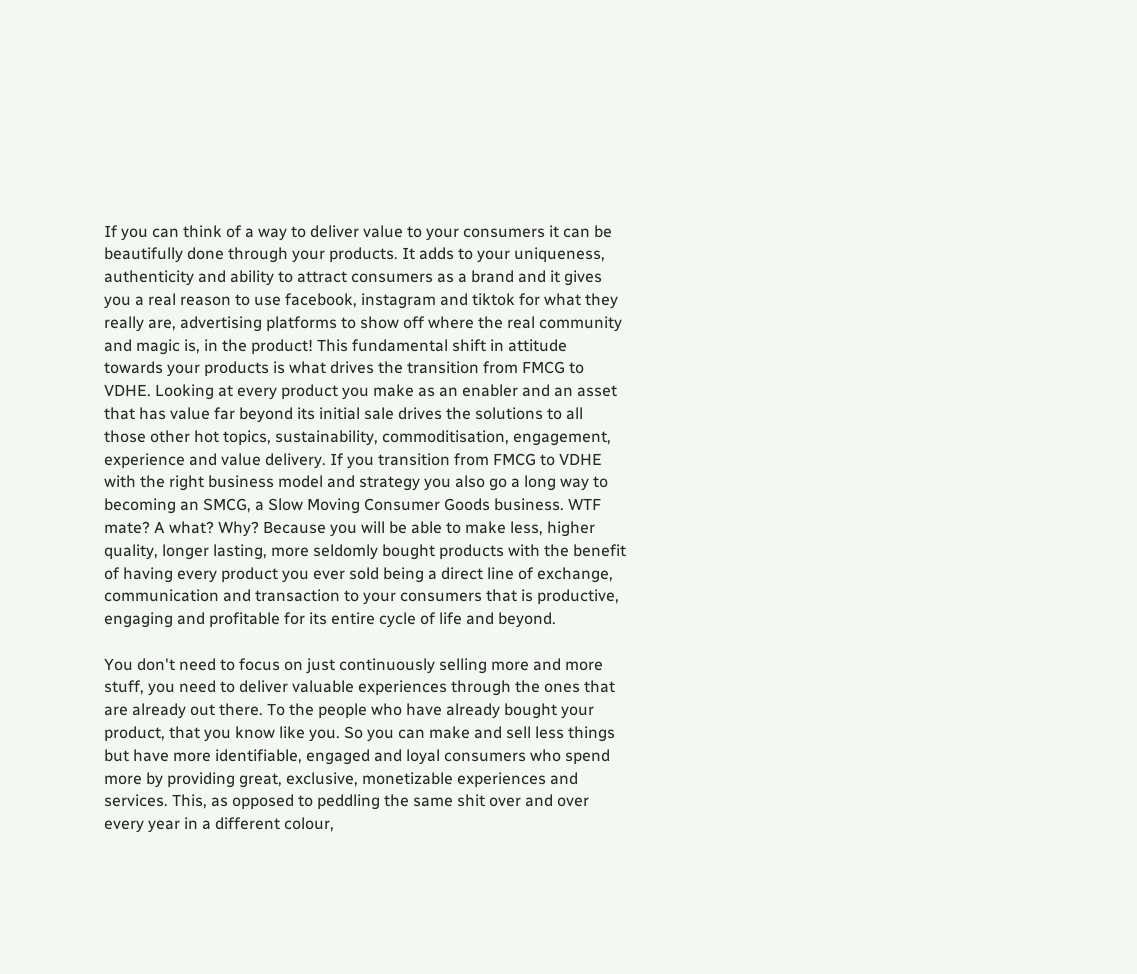If you can think of a way to deliver value to your consumers it can be beautifully done through your products. It adds to your uniqueness, authenticity and ability to attract consumers as a brand and it gives you a real reason to use facebook, instagram and tiktok for what they really are, advertising platforms to show off where the real community and magic is, in the product! This fundamental shift in attitude towards your products is what drives the transition from FMCG to VDHE. Looking at every product you make as an enabler and an asset that has value far beyond its initial sale drives the solutions to all those other hot topics, sustainability, commoditisation, engagement, experience and value delivery. If you transition from FMCG to VDHE with the right business model and strategy you also go a long way to becoming an SMCG, a Slow Moving Consumer Goods business. WTF mate? A what? Why? Because you will be able to make less, higher quality, longer lasting, more seldomly bought products with the benefit of having every product you ever sold being a direct line of exchange, communication and transaction to your consumers that is productive, engaging and profitable for its entire cycle of life and beyond.

You don't need to focus on just continuously selling more and more stuff, you need to deliver valuable experiences through the ones that are already out there. To the people who have already bought your product, that you know like you. So you can make and sell less things but have more identifiable, engaged and loyal consumers who spend more by providing great, exclusive, monetizable experiences and services. This, as opposed to peddling the same shit over and over every year in a different colour,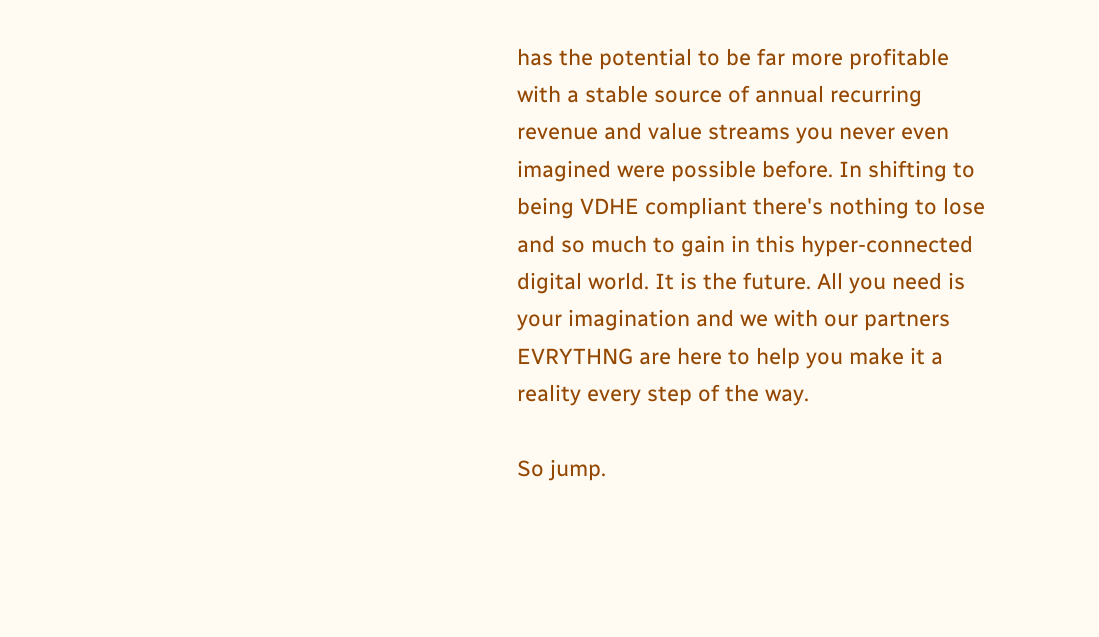has the potential to be far more profitable with a stable source of annual recurring revenue and value streams you never even imagined were possible before. In shifting to being VDHE compliant there's nothing to lose and so much to gain in this hyper-connected digital world. It is the future. All you need is your imagination and we with our partners EVRYTHNG are here to help you make it a reality every step of the way.

So jump.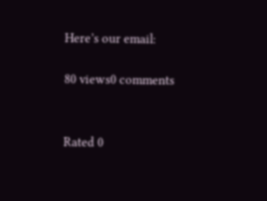Here’s our email:

80 views0 comments


Rated 0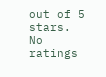out of 5 stars.
No ratings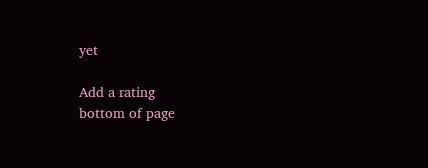yet

Add a rating
bottom of page